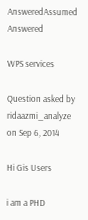AnsweredAssumed Answered

WPS services

Question asked by ridaazmi_analyze on Sep 6, 2014

Hi Gis Users

i am a PHD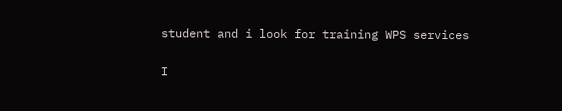student and i look for training WPS services

I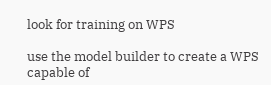look for training on WPS

use the model builder to create a WPS capable of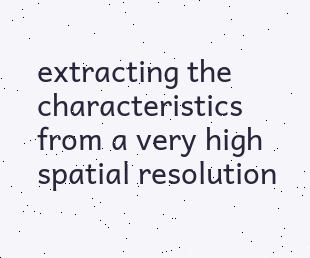extracting the characteristics from a very high spatial resolution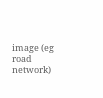image (eg road network)